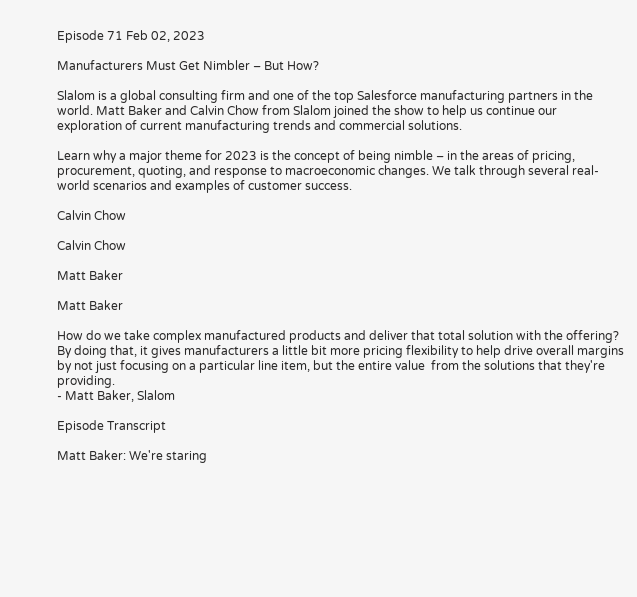Episode 71 Feb 02, 2023

Manufacturers Must Get Nimbler – But How?

Slalom is a global consulting firm and one of the top Salesforce manufacturing partners in the world. Matt Baker and Calvin Chow from Slalom joined the show to help us continue our exploration of current manufacturing trends and commercial solutions.

Learn why a major theme for 2023 is the concept of being nimble – in the areas of pricing, procurement, quoting, and response to macroeconomic changes. We talk through several real-world scenarios and examples of customer success.

Calvin Chow

Calvin Chow

Matt Baker

Matt Baker

How do we take complex manufactured products and deliver that total solution with the offering? By doing that, it gives manufacturers a little bit more pricing flexibility to help drive overall margins by not just focusing on a particular line item, but the entire value  from the solutions that they're providing.
- Matt Baker, Slalom

Episode Transcript

Matt Baker: We're staring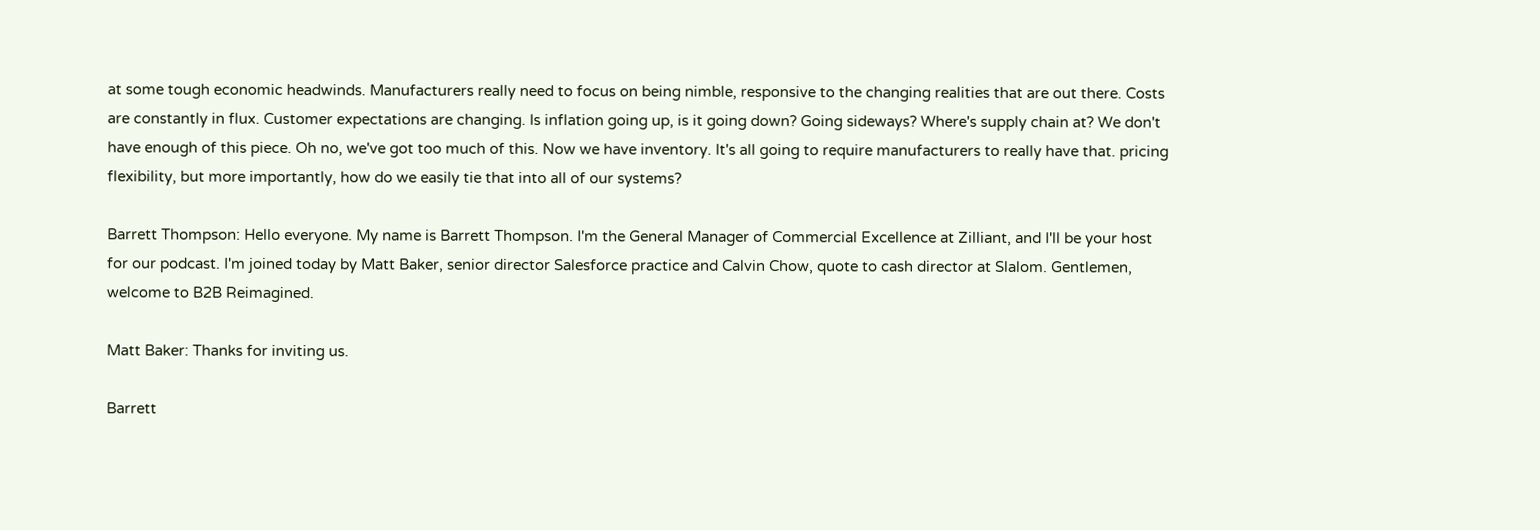at some tough economic headwinds. Manufacturers really need to focus on being nimble, responsive to the changing realities that are out there. Costs are constantly in flux. Customer expectations are changing. Is inflation going up, is it going down? Going sideways? Where's supply chain at? We don't have enough of this piece. Oh no, we've got too much of this. Now we have inventory. It's all going to require manufacturers to really have that. pricing flexibility, but more importantly, how do we easily tie that into all of our systems?

Barrett Thompson: Hello everyone. My name is Barrett Thompson. I'm the General Manager of Commercial Excellence at Zilliant, and I'll be your host for our podcast. I'm joined today by Matt Baker, senior director Salesforce practice and Calvin Chow, quote to cash director at Slalom. Gentlemen, welcome to B2B Reimagined.

Matt Baker: Thanks for inviting us.

Barrett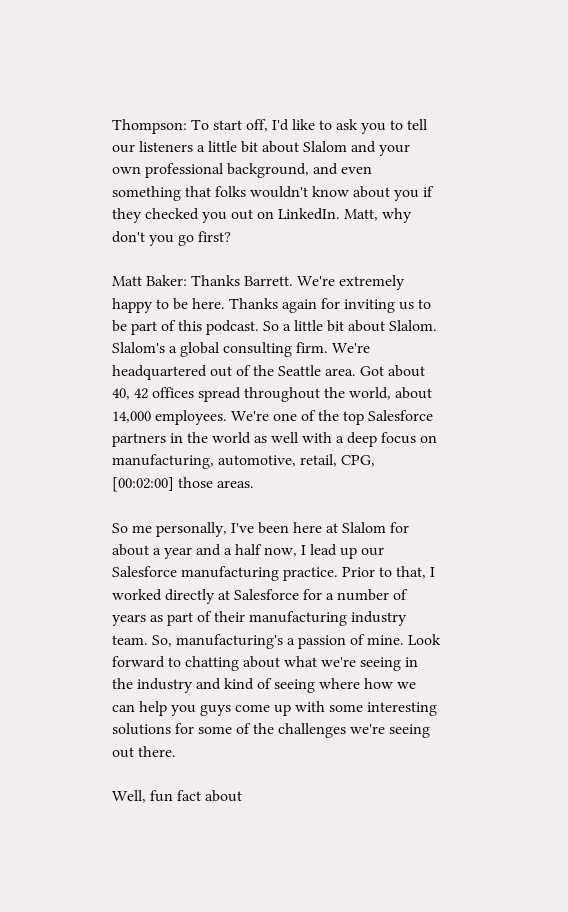Thompson: To start off, I'd like to ask you to tell our listeners a little bit about Slalom and your own professional background, and even something that folks wouldn't know about you if they checked you out on LinkedIn. Matt, why don't you go first?

Matt Baker: Thanks Barrett. We're extremely happy to be here. Thanks again for inviting us to be part of this podcast. So a little bit about Slalom. Slalom's a global consulting firm. We're headquartered out of the Seattle area. Got about 40, 42 offices spread throughout the world, about 14,000 employees. We're one of the top Salesforce partners in the world as well with a deep focus on manufacturing, automotive, retail, CPG, [00:02:00] those areas.

So me personally, I've been here at Slalom for about a year and a half now, I lead up our Salesforce manufacturing practice. Prior to that, I worked directly at Salesforce for a number of years as part of their manufacturing industry team. So, manufacturing's a passion of mine. Look forward to chatting about what we're seeing in the industry and kind of seeing where how we can help you guys come up with some interesting solutions for some of the challenges we're seeing out there.

Well, fun fact about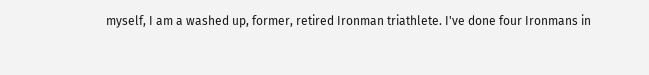myself, I am a washed up, former, retired Ironman triathlete. I've done four Ironmans in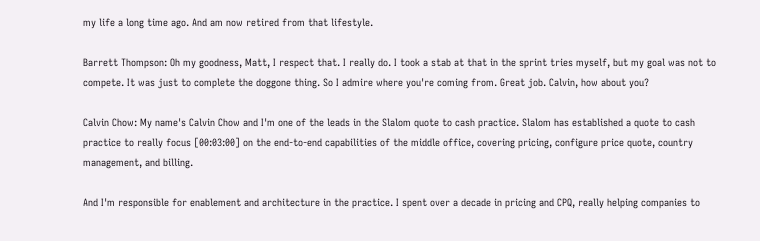my life a long time ago. And am now retired from that lifestyle.

Barrett Thompson: Oh my goodness, Matt, I respect that. I really do. I took a stab at that in the sprint tries myself, but my goal was not to compete. It was just to complete the doggone thing. So I admire where you're coming from. Great job. Calvin, how about you?

Calvin Chow: My name's Calvin Chow and I'm one of the leads in the Slalom quote to cash practice. Slalom has established a quote to cash practice to really focus [00:03:00] on the end-to-end capabilities of the middle office, covering pricing, configure price quote, country management, and billing.

And I'm responsible for enablement and architecture in the practice. I spent over a decade in pricing and CPQ, really helping companies to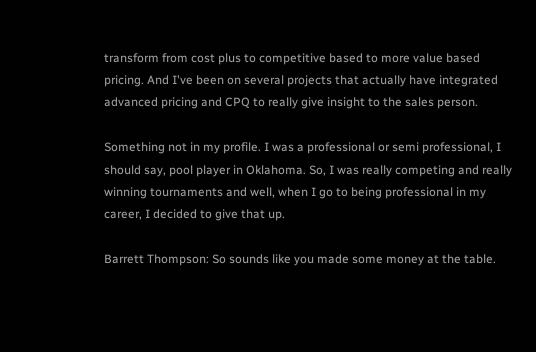transform from cost plus to competitive based to more value based pricing. And I've been on several projects that actually have integrated advanced pricing and CPQ to really give insight to the sales person.

Something not in my profile. I was a professional or semi professional, I should say, pool player in Oklahoma. So, I was really competing and really winning tournaments and well, when I go to being professional in my career, I decided to give that up.

Barrett Thompson: So sounds like you made some money at the table.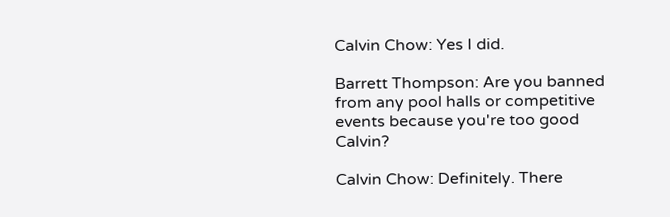Calvin Chow: Yes I did.

Barrett Thompson: Are you banned from any pool halls or competitive events because you're too good Calvin?

Calvin Chow: Definitely. There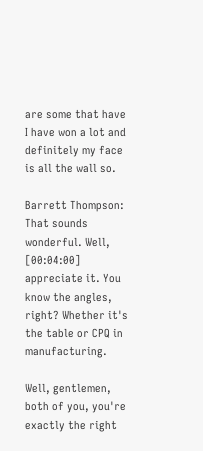are some that have I have won a lot and definitely my face is all the wall so.

Barrett Thompson: That sounds wonderful. Well, [00:04:00] appreciate it. You know the angles, right? Whether it's the table or CPQ in manufacturing.

Well, gentlemen, both of you, you're exactly the right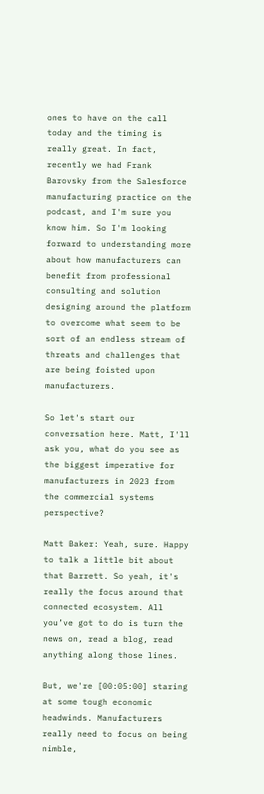ones to have on the call today and the timing is really great. In fact, recently we had Frank Barovsky from the Salesforce manufacturing practice on the podcast, and I'm sure you know him. So I'm looking forward to understanding more about how manufacturers can benefit from professional consulting and solution designing around the platform to overcome what seem to be sort of an endless stream of threats and challenges that are being foisted upon manufacturers.

So let's start our conversation here. Matt, I'll ask you, what do you see as the biggest imperative for manufacturers in 2023 from the commercial systems perspective?

Matt Baker: Yeah, sure. Happy to talk a little bit about that Barrett. So yeah, it's really the focus around that connected ecosystem. All you’ve got to do is turn the news on, read a blog, read anything along those lines.

But, we're [00:05:00] staring at some tough economic headwinds. Manufacturers really need to focus on being nimble,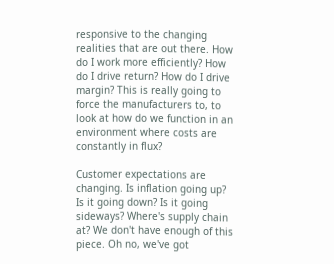responsive to the changing realities that are out there. How do I work more efficiently? How do I drive return? How do I drive margin? This is really going to force the manufacturers to, to look at how do we function in an environment where costs are constantly in flux?

Customer expectations are changing. Is inflation going up? Is it going down? Is it going sideways? Where's supply chain at? We don't have enough of this piece. Oh no, we've got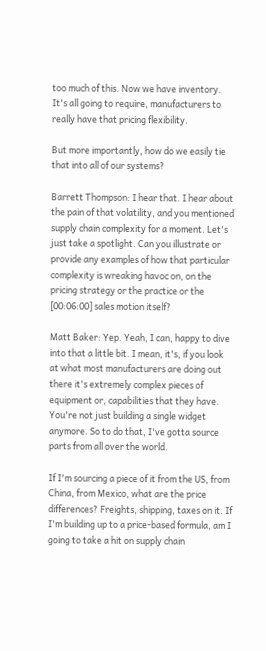too much of this. Now we have inventory. It's all going to require, manufacturers to really have that pricing flexibility.

But more importantly, how do we easily tie that into all of our systems?

Barrett Thompson: I hear that. I hear about the pain of that volatility, and you mentioned supply chain complexity for a moment. Let's just take a spotlight. Can you illustrate or provide any examples of how that particular complexity is wreaking havoc on, on the pricing strategy or the practice or the [00:06:00] sales motion itself?

Matt Baker: Yep. Yeah, I can, happy to dive into that a little bit. I mean, it's, if you look at what most manufacturers are doing out there it's extremely complex pieces of equipment or, capabilities that they have. You're not just building a single widget anymore. So to do that, I've gotta source parts from all over the world.

If I'm sourcing a piece of it from the US, from China, from Mexico, what are the price differences? Freights, shipping, taxes on it. If I'm building up to a price-based formula, am I going to take a hit on supply chain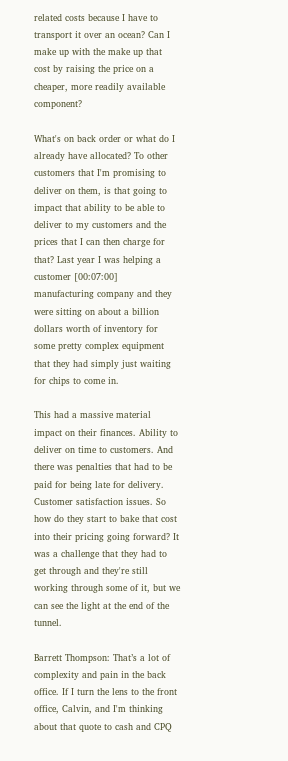related costs because I have to transport it over an ocean? Can I make up with the make up that cost by raising the price on a cheaper, more readily available component?

What's on back order or what do I already have allocated? To other customers that I'm promising to deliver on them, is that going to impact that ability to be able to deliver to my customers and the prices that I can then charge for that? Last year I was helping a customer [00:07:00] manufacturing company and they were sitting on about a billion dollars worth of inventory for some pretty complex equipment that they had simply just waiting for chips to come in.

This had a massive material impact on their finances. Ability to deliver on time to customers. And there was penalties that had to be paid for being late for delivery. Customer satisfaction issues. So how do they start to bake that cost into their pricing going forward? It was a challenge that they had to get through and they're still working through some of it, but we can see the light at the end of the tunnel.

Barrett Thompson: That’s a lot of complexity and pain in the back office. If I turn the lens to the front office, Calvin, and I'm thinking about that quote to cash and CPQ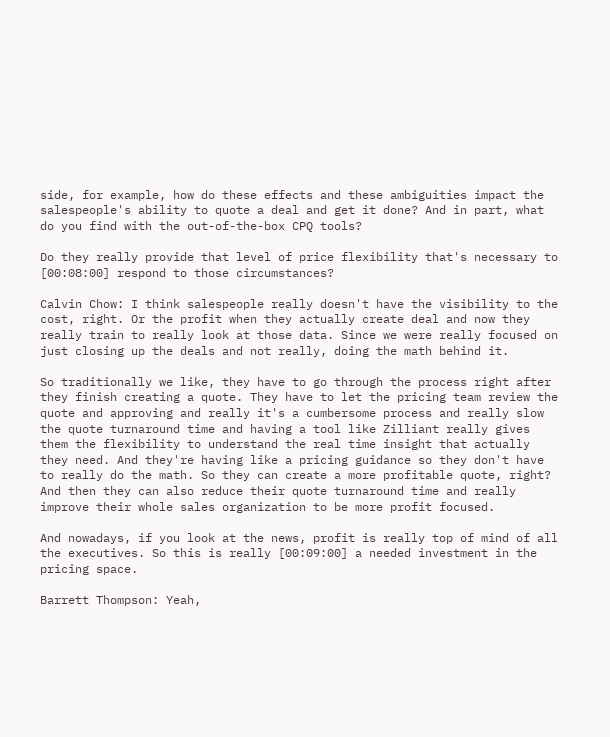side, for example, how do these effects and these ambiguities impact the salespeople's ability to quote a deal and get it done? And in part, what do you find with the out-of-the-box CPQ tools?

Do they really provide that level of price flexibility that's necessary to [00:08:00] respond to those circumstances?

Calvin Chow: I think salespeople really doesn't have the visibility to the cost, right. Or the profit when they actually create deal and now they really train to really look at those data. Since we were really focused on just closing up the deals and not really, doing the math behind it.

So traditionally we like, they have to go through the process right after they finish creating a quote. They have to let the pricing team review the quote and approving and really it's a cumbersome process and really slow the quote turnaround time and having a tool like Zilliant really gives them the flexibility to understand the real time insight that actually they need. And they're having like a pricing guidance so they don't have to really do the math. So they can create a more profitable quote, right? And then they can also reduce their quote turnaround time and really improve their whole sales organization to be more profit focused.

And nowadays, if you look at the news, profit is really top of mind of all the executives. So this is really [00:09:00] a needed investment in the pricing space.

Barrett Thompson: Yeah,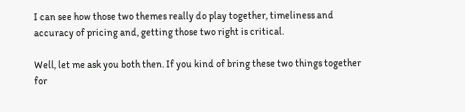I can see how those two themes really do play together, timeliness and accuracy of pricing and, getting those two right is critical.

Well, let me ask you both then. If you kind of bring these two things together for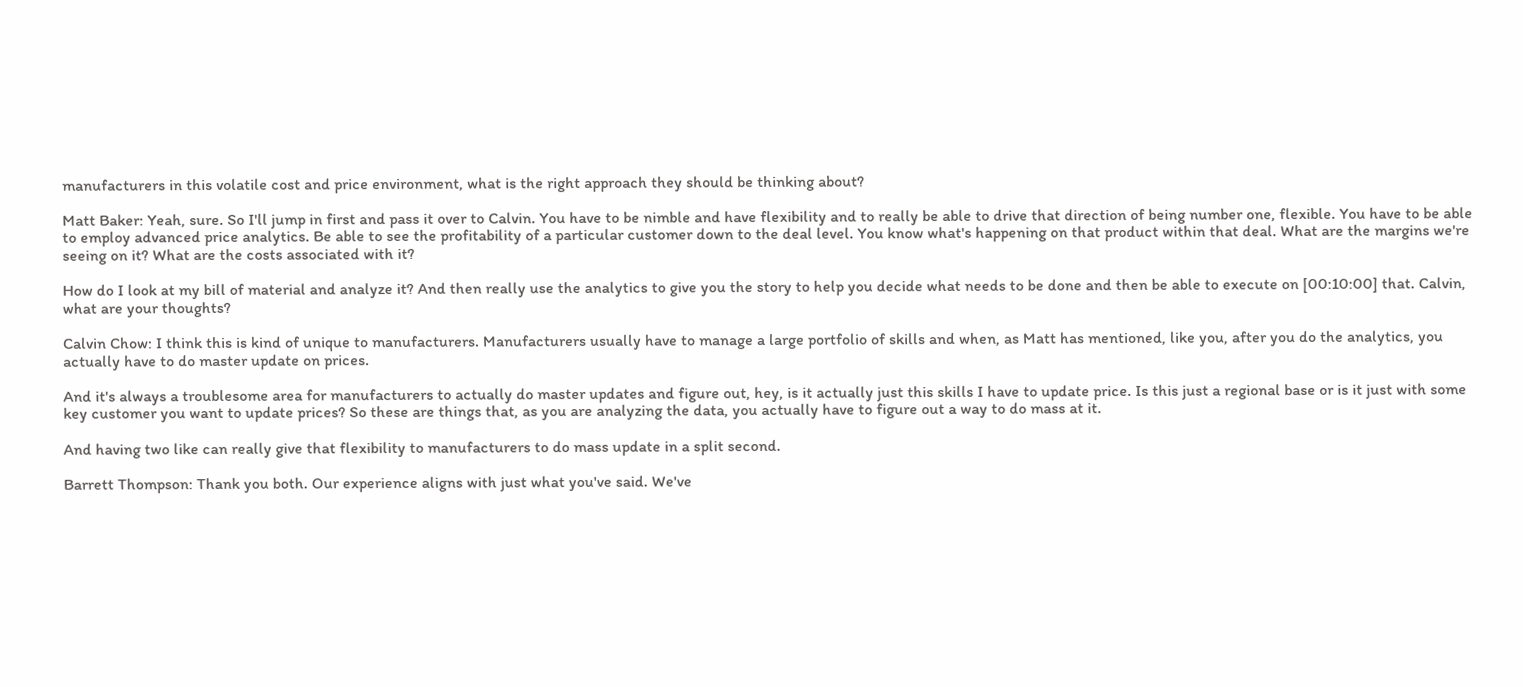manufacturers in this volatile cost and price environment, what is the right approach they should be thinking about?

Matt Baker: Yeah, sure. So I'll jump in first and pass it over to Calvin. You have to be nimble and have flexibility and to really be able to drive that direction of being number one, flexible. You have to be able to employ advanced price analytics. Be able to see the profitability of a particular customer down to the deal level. You know what's happening on that product within that deal. What are the margins we're seeing on it? What are the costs associated with it?

How do I look at my bill of material and analyze it? And then really use the analytics to give you the story to help you decide what needs to be done and then be able to execute on [00:10:00] that. Calvin, what are your thoughts?

Calvin Chow: I think this is kind of unique to manufacturers. Manufacturers usually have to manage a large portfolio of skills and when, as Matt has mentioned, like you, after you do the analytics, you actually have to do master update on prices.

And it's always a troublesome area for manufacturers to actually do master updates and figure out, hey, is it actually just this skills I have to update price. Is this just a regional base or is it just with some key customer you want to update prices? So these are things that, as you are analyzing the data, you actually have to figure out a way to do mass at it.

And having two like can really give that flexibility to manufacturers to do mass update in a split second.

Barrett Thompson: Thank you both. Our experience aligns with just what you've said. We've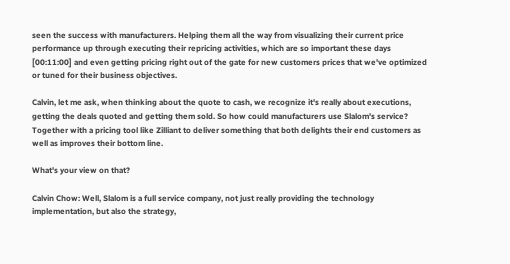seen the success with manufacturers. Helping them all the way from visualizing their current price performance up through executing their repricing activities, which are so important these days [00:11:00] and even getting pricing right out of the gate for new customers prices that we've optimized or tuned for their business objectives.

Calvin, let me ask, when thinking about the quote to cash, we recognize it's really about executions, getting the deals quoted and getting them sold. So how could manufacturers use Slalom's service? Together with a pricing tool like Zilliant to deliver something that both delights their end customers as well as improves their bottom line.

What's your view on that?

Calvin Chow: Well, Slalom is a full service company, not just really providing the technology implementation, but also the strategy,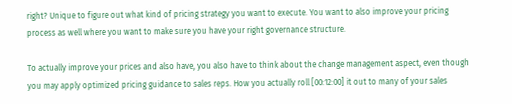right? Unique to figure out what kind of pricing strategy you want to execute. You want to also improve your pricing process as well where you want to make sure you have your right governance structure.

To actually improve your prices and also have, you also have to think about the change management aspect, even though you may apply optimized pricing guidance to sales reps. How you actually roll [00:12:00] it out to many of your sales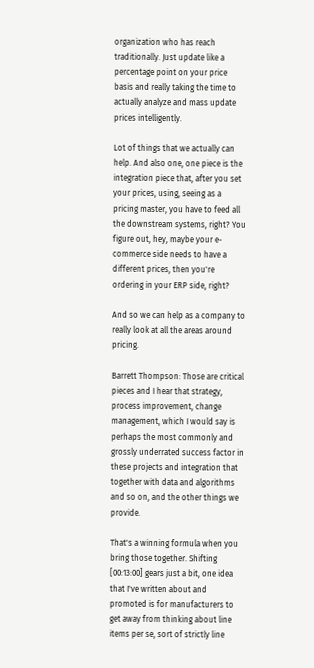organization who has reach traditionally. Just update like a percentage point on your price basis and really taking the time to actually analyze and mass update prices intelligently.

Lot of things that we actually can help. And also one, one piece is the integration piece that, after you set your prices, using, seeing as a pricing master, you have to feed all the downstream systems, right? You figure out, hey, maybe your e-commerce side needs to have a different prices, then you're ordering in your ERP side, right?

And so we can help as a company to really look at all the areas around pricing.

Barrett Thompson: Those are critical pieces and I hear that strategy, process improvement, change management, which I would say is perhaps the most commonly and grossly underrated success factor in these projects and integration that together with data and algorithms and so on, and the other things we provide.

That's a winning formula when you bring those together. Shifting [00:13:00] gears just a bit, one idea that I've written about and promoted is for manufacturers to get away from thinking about line items per se, sort of strictly line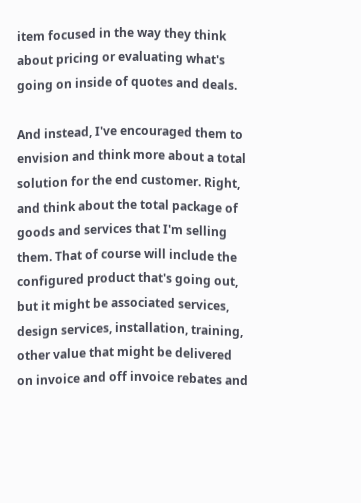item focused in the way they think about pricing or evaluating what's going on inside of quotes and deals.

And instead, I've encouraged them to envision and think more about a total solution for the end customer. Right, and think about the total package of goods and services that I'm selling them. That of course will include the configured product that's going out, but it might be associated services, design services, installation, training, other value that might be delivered on invoice and off invoice rebates and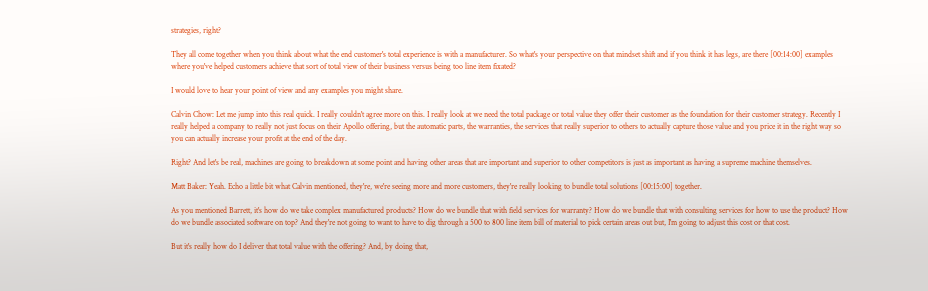strategies, right?

They all come together when you think about what the end customer's total experience is with a manufacturer. So what's your perspective on that mindset shift and if you think it has legs, are there [00:14:00] examples where you've helped customers achieve that sort of total view of their business versus being too line item fixated?

I would love to hear your point of view and any examples you might share.

Calvin Chow: Let me jump into this real quick. I really couldn't agree more on this. I really look at we need the total package or total value they offer their customer as the foundation for their customer strategy. Recently I really helped a company to really not just focus on their Apollo offering, but the automatic parts, the warranties, the services that really superior to others to actually capture those value and you price it in the right way so you can actually increase your profit at the end of the day.

Right? And let's be real, machines are going to breakdown at some point and having other areas that are important and superior to other competitors is just as important as having a supreme machine themselves.

Matt Baker: Yeah. Echo a little bit what Calvin mentioned, they're, we're seeing more and more customers, they're really looking to bundle total solutions [00:15:00] together.

As you mentioned Barrett, it's how do we take complex manufactured products? How do we bundle that with field services for warranty? How do we bundle that with consulting services for how to use the product? How do we bundle associated software on top? And they're not going to want to have to dig through a 500 to 800 line item bill of material to pick certain areas out but, I'm going to adjust this cost or that cost.

But it's really how do I deliver that total value with the offering? And, by doing that,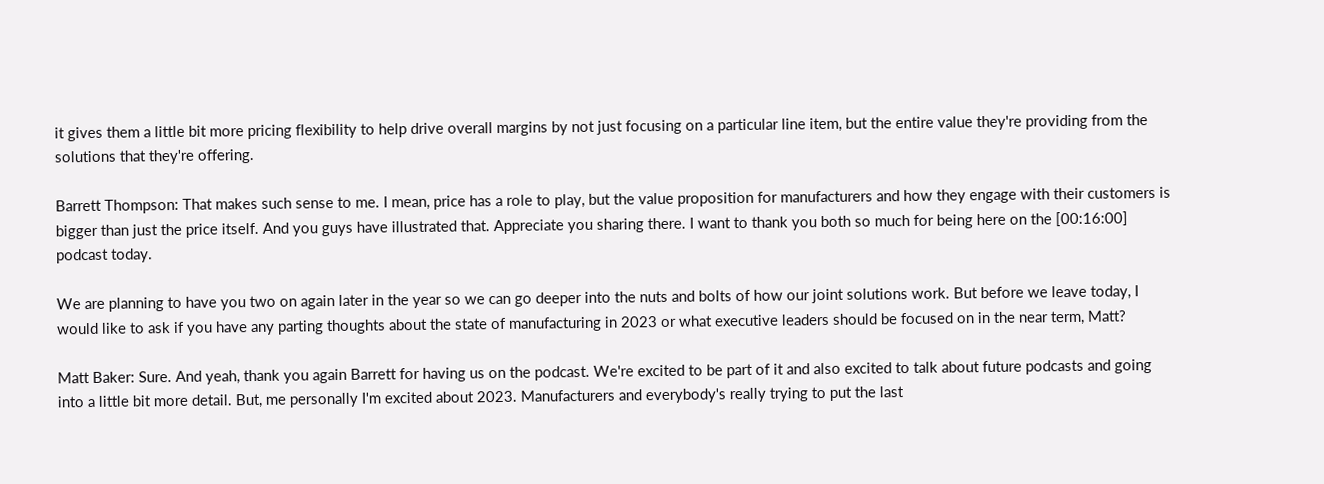it gives them a little bit more pricing flexibility to help drive overall margins by not just focusing on a particular line item, but the entire value they're providing from the solutions that they're offering.

Barrett Thompson: That makes such sense to me. I mean, price has a role to play, but the value proposition for manufacturers and how they engage with their customers is bigger than just the price itself. And you guys have illustrated that. Appreciate you sharing there. I want to thank you both so much for being here on the [00:16:00] podcast today.

We are planning to have you two on again later in the year so we can go deeper into the nuts and bolts of how our joint solutions work. But before we leave today, I would like to ask if you have any parting thoughts about the state of manufacturing in 2023 or what executive leaders should be focused on in the near term, Matt?

Matt Baker: Sure. And yeah, thank you again Barrett for having us on the podcast. We're excited to be part of it and also excited to talk about future podcasts and going into a little bit more detail. But, me personally I'm excited about 2023. Manufacturers and everybody's really trying to put the last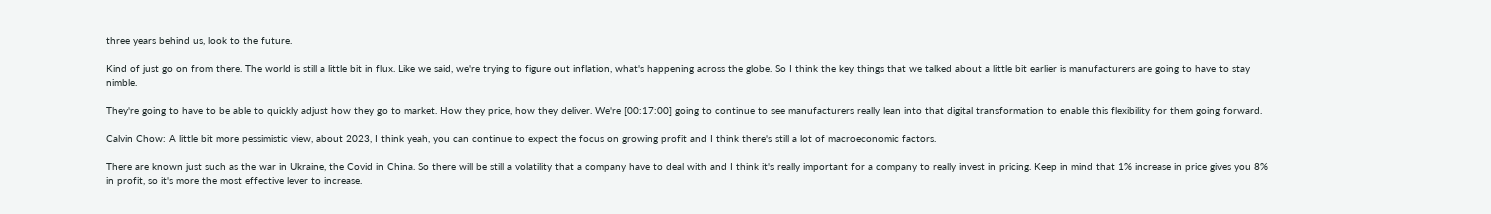three years behind us, look to the future.

Kind of just go on from there. The world is still a little bit in flux. Like we said, we're trying to figure out inflation, what's happening across the globe. So I think the key things that we talked about a little bit earlier is manufacturers are going to have to stay nimble.

They're going to have to be able to quickly adjust how they go to market. How they price, how they deliver. We're [00:17:00] going to continue to see manufacturers really lean into that digital transformation to enable this flexibility for them going forward.

Calvin Chow: A little bit more pessimistic view, about 2023, I think yeah, you can continue to expect the focus on growing profit and I think there's still a lot of macroeconomic factors.

There are known just such as the war in Ukraine, the Covid in China. So there will be still a volatility that a company have to deal with and I think it's really important for a company to really invest in pricing. Keep in mind that 1% increase in price gives you 8% in profit, so it's more the most effective lever to increase.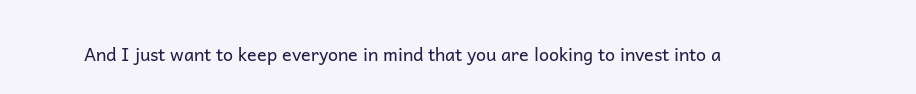And I just want to keep everyone in mind that you are looking to invest into a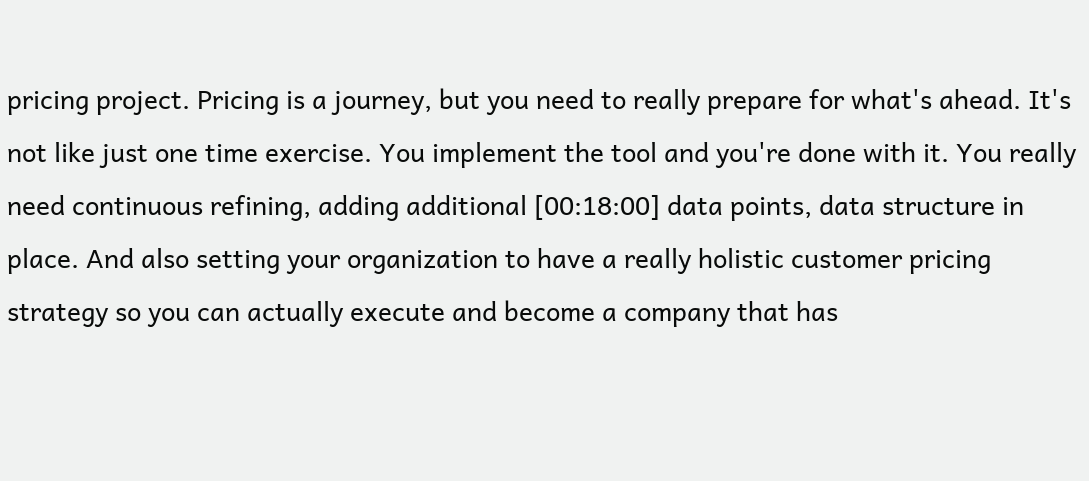pricing project. Pricing is a journey, but you need to really prepare for what's ahead. It's not like just one time exercise. You implement the tool and you're done with it. You really need continuous refining, adding additional [00:18:00] data points, data structure in place. And also setting your organization to have a really holistic customer pricing strategy so you can actually execute and become a company that has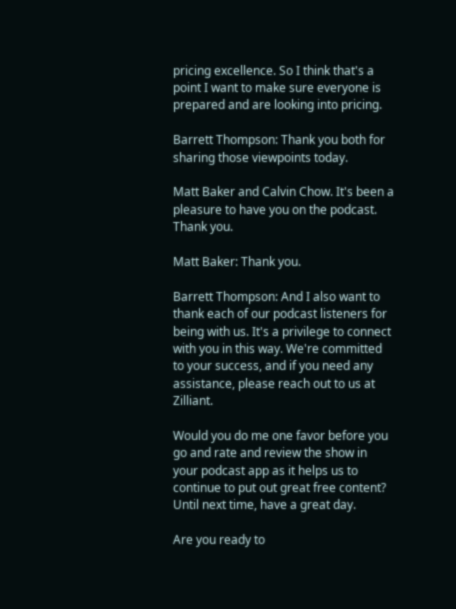pricing excellence. So I think that's a point I want to make sure everyone is prepared and are looking into pricing.

Barrett Thompson: Thank you both for sharing those viewpoints today.

Matt Baker and Calvin Chow. It's been a pleasure to have you on the podcast. Thank you.

Matt Baker: Thank you.

Barrett Thompson: And I also want to thank each of our podcast listeners for being with us. It's a privilege to connect with you in this way. We're committed to your success, and if you need any assistance, please reach out to us at Zilliant.

Would you do me one favor before you go and rate and review the show in your podcast app as it helps us to continue to put out great free content? Until next time, have a great day.

Are you ready to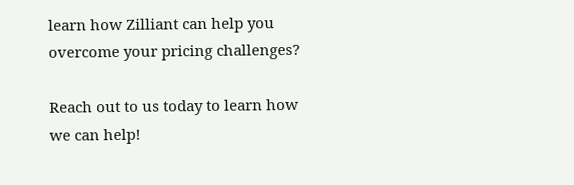learn how Zilliant can help you overcome your pricing challenges?

Reach out to us today to learn how we can help!